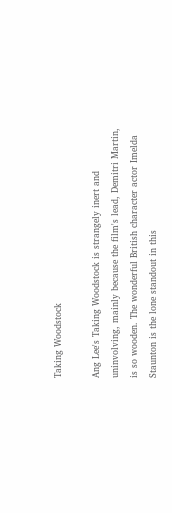Taking Woodstock

Ang Lee's Taking Woodstock is strangely inert and uninvolving, mainly because the film's lead, Demitri Martin, is so wooden. The wonderful British character actor Imelda Staunton is the lone standout in this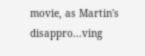movie, as Martin's disappro...ving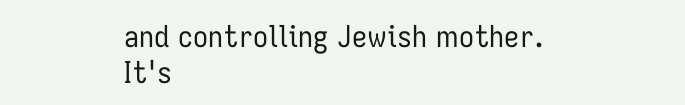and controlling Jewish mother. It's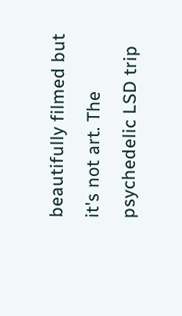beautifully filmed but it's not art. The psychedelic LSD trip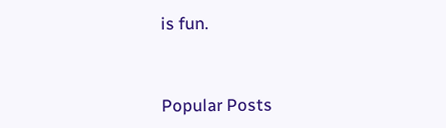is fun.


Popular Posts